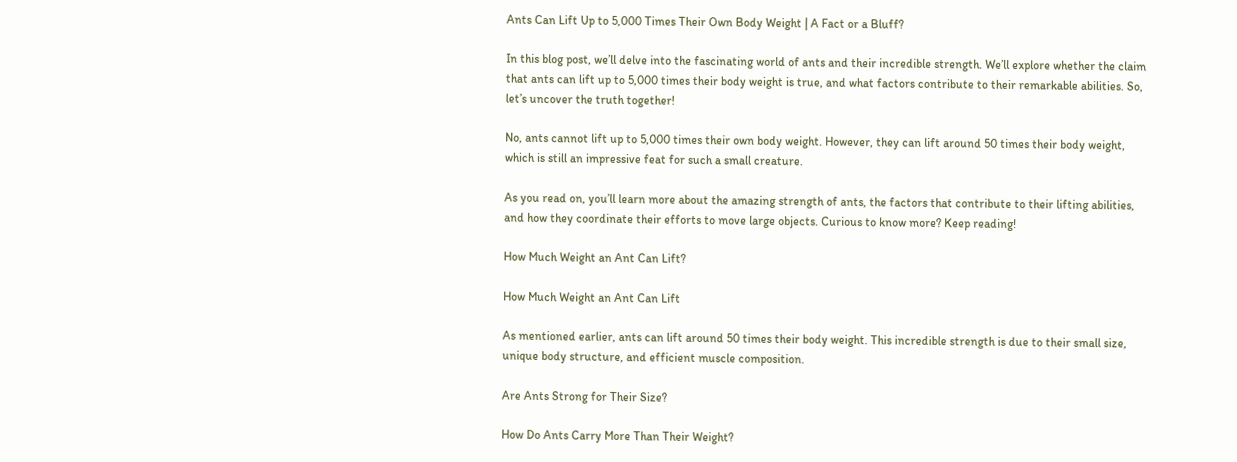Ants Can Lift Up to 5,000 Times Their Own Body Weight | A Fact or a Bluff?

In this blog post, we’ll delve into the fascinating world of ants and their incredible strength. We’ll explore whether the claim that ants can lift up to 5,000 times their body weight is true, and what factors contribute to their remarkable abilities. So, let’s uncover the truth together!

No, ants cannot lift up to 5,000 times their own body weight. However, they can lift around 50 times their body weight, which is still an impressive feat for such a small creature.

As you read on, you’ll learn more about the amazing strength of ants, the factors that contribute to their lifting abilities, and how they coordinate their efforts to move large objects. Curious to know more? Keep reading!

How Much Weight an Ant Can Lift?

How Much Weight an Ant Can Lift

As mentioned earlier, ants can lift around 50 times their body weight. This incredible strength is due to their small size, unique body structure, and efficient muscle composition.

Are Ants Strong for Their Size?

How Do Ants Carry More Than Their Weight?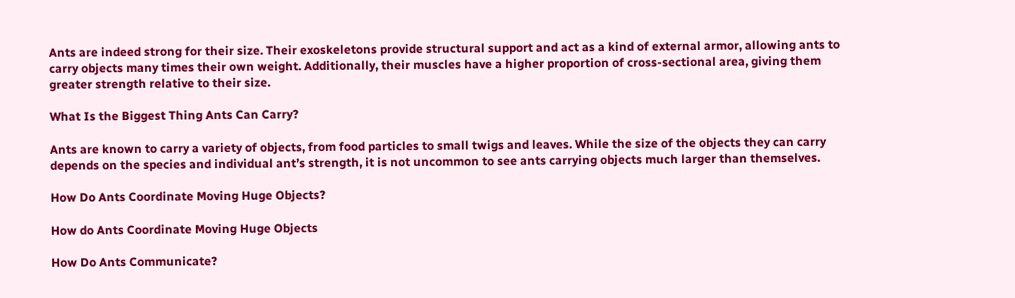Ants are indeed strong for their size. Their exoskeletons provide structural support and act as a kind of external armor, allowing ants to carry objects many times their own weight. Additionally, their muscles have a higher proportion of cross-sectional area, giving them greater strength relative to their size.

What Is the Biggest Thing Ants Can Carry?

Ants are known to carry a variety of objects, from food particles to small twigs and leaves. While the size of the objects they can carry depends on the species and individual ant’s strength, it is not uncommon to see ants carrying objects much larger than themselves.

How Do Ants Coordinate Moving Huge Objects?

How do Ants Coordinate Moving Huge Objects

How Do Ants Communicate?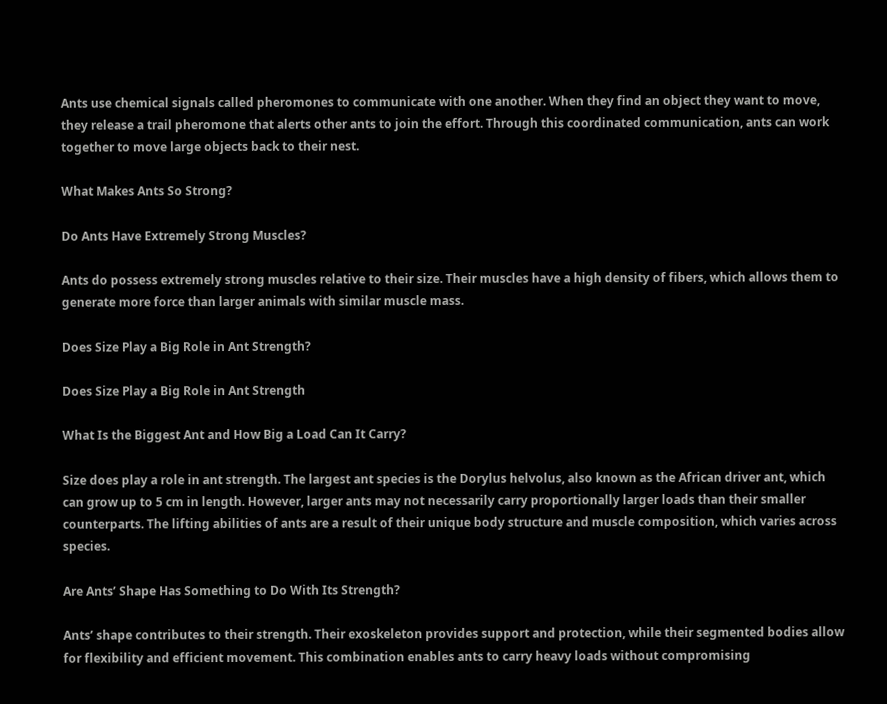Ants use chemical signals called pheromones to communicate with one another. When they find an object they want to move, they release a trail pheromone that alerts other ants to join the effort. Through this coordinated communication, ants can work together to move large objects back to their nest.

What Makes Ants So Strong?

Do Ants Have Extremely Strong Muscles?

Ants do possess extremely strong muscles relative to their size. Their muscles have a high density of fibers, which allows them to generate more force than larger animals with similar muscle mass.

Does Size Play a Big Role in Ant Strength?

Does Size Play a Big Role in Ant Strength

What Is the Biggest Ant and How Big a Load Can It Carry?

Size does play a role in ant strength. The largest ant species is the Dorylus helvolus, also known as the African driver ant, which can grow up to 5 cm in length. However, larger ants may not necessarily carry proportionally larger loads than their smaller counterparts. The lifting abilities of ants are a result of their unique body structure and muscle composition, which varies across species.

Are Ants’ Shape Has Something to Do With Its Strength?

Ants’ shape contributes to their strength. Their exoskeleton provides support and protection, while their segmented bodies allow for flexibility and efficient movement. This combination enables ants to carry heavy loads without compromising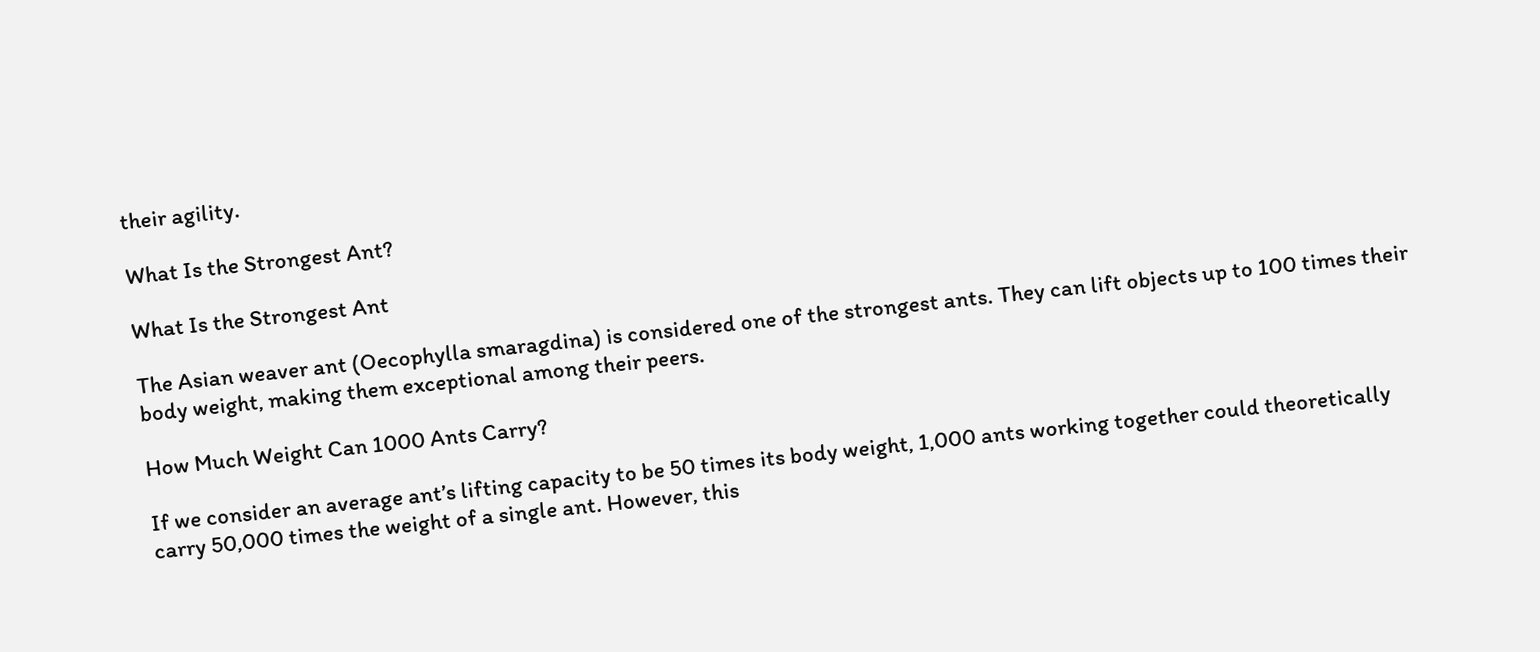their agility.

What Is the Strongest Ant?

What Is the Strongest Ant

The Asian weaver ant (Oecophylla smaragdina) is considered one of the strongest ants. They can lift objects up to 100 times their body weight, making them exceptional among their peers.

How Much Weight Can 1000 Ants Carry?

If we consider an average ant’s lifting capacity to be 50 times its body weight, 1,000 ants working together could theoretically carry 50,000 times the weight of a single ant. However, this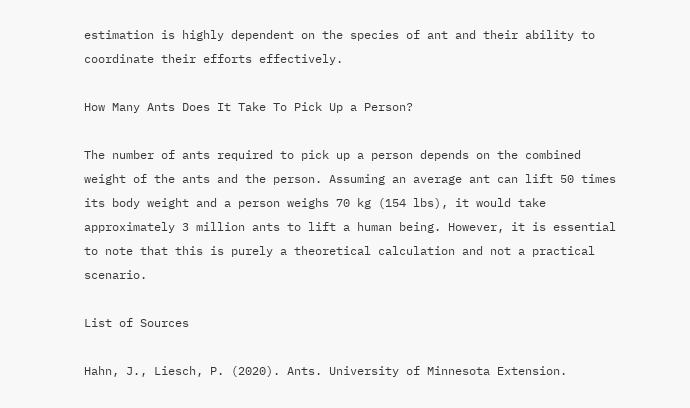estimation is highly dependent on the species of ant and their ability to coordinate their efforts effectively.

How Many Ants Does It Take To Pick Up a Person?

The number of ants required to pick up a person depends on the combined weight of the ants and the person. Assuming an average ant can lift 50 times its body weight and a person weighs 70 kg (154 lbs), it would take approximately 3 million ants to lift a human being. However, it is essential to note that this is purely a theoretical calculation and not a practical scenario.

List of Sources

Hahn, J., Liesch, P. (2020). Ants. University of Minnesota Extension.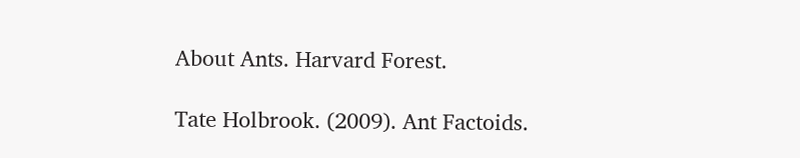About Ants. Harvard Forest.

Tate Holbrook. (2009). Ant Factoids.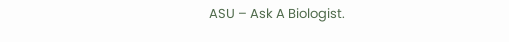ASU – Ask A Biologist.